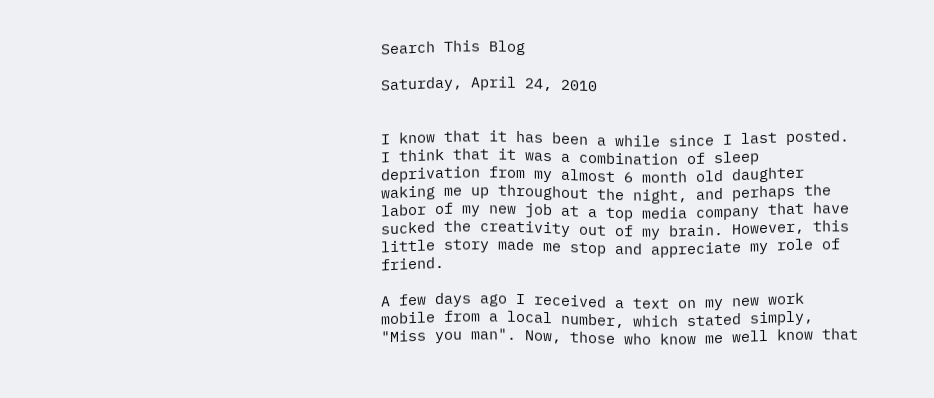Search This Blog

Saturday, April 24, 2010


I know that it has been a while since I last posted. I think that it was a combination of sleep deprivation from my almost 6 month old daughter waking me up throughout the night, and perhaps the labor of my new job at a top media company that have sucked the creativity out of my brain. However, this little story made me stop and appreciate my role of friend.

A few days ago I received a text on my new work mobile from a local number, which stated simply, "Miss you man". Now, those who know me well know that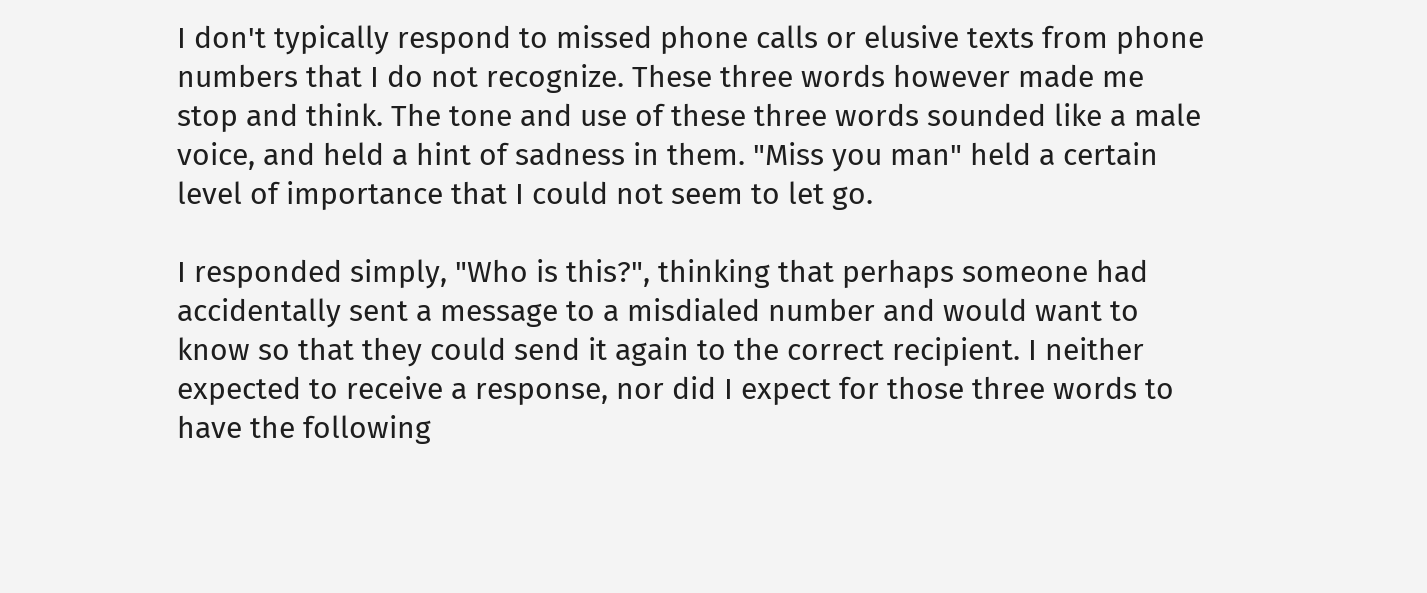I don't typically respond to missed phone calls or elusive texts from phone numbers that I do not recognize. These three words however made me stop and think. The tone and use of these three words sounded like a male voice, and held a hint of sadness in them. "Miss you man" held a certain level of importance that I could not seem to let go.

I responded simply, "Who is this?", thinking that perhaps someone had accidentally sent a message to a misdialed number and would want to know so that they could send it again to the correct recipient. I neither expected to receive a response, nor did I expect for those three words to have the following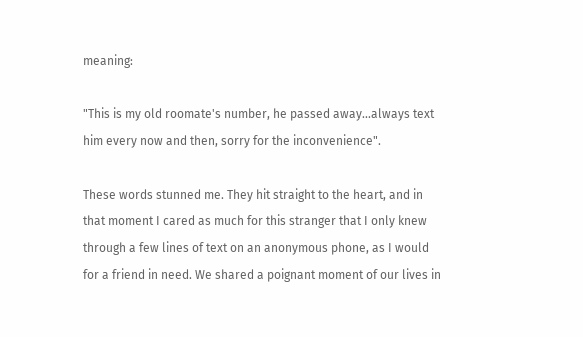meaning:

"This is my old roomate's number, he passed away...always text him every now and then, sorry for the inconvenience".

These words stunned me. They hit straight to the heart, and in that moment I cared as much for this stranger that I only knew through a few lines of text on an anonymous phone, as I would for a friend in need. We shared a poignant moment of our lives in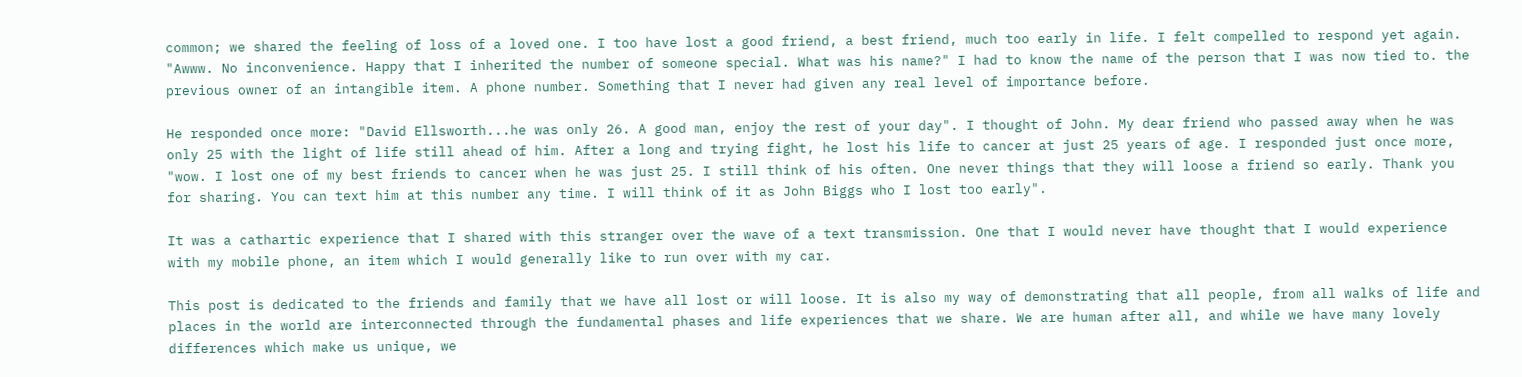common; we shared the feeling of loss of a loved one. I too have lost a good friend, a best friend, much too early in life. I felt compelled to respond yet again. "Awww. No inconvenience. Happy that I inherited the number of someone special. What was his name?" I had to know the name of the person that I was now tied to. the previous owner of an intangible item. A phone number. Something that I never had given any real level of importance before.

He responded once more: "David Ellsworth...he was only 26. A good man, enjoy the rest of your day". I thought of John. My dear friend who passed away when he was only 25 with the light of life still ahead of him. After a long and trying fight, he lost his life to cancer at just 25 years of age. I responded just once more, "wow. I lost one of my best friends to cancer when he was just 25. I still think of his often. One never things that they will loose a friend so early. Thank you for sharing. You can text him at this number any time. I will think of it as John Biggs who I lost too early".

It was a cathartic experience that I shared with this stranger over the wave of a text transmission. One that I would never have thought that I would experience with my mobile phone, an item which I would generally like to run over with my car.

This post is dedicated to the friends and family that we have all lost or will loose. It is also my way of demonstrating that all people, from all walks of life and places in the world are interconnected through the fundamental phases and life experiences that we share. We are human after all, and while we have many lovely differences which make us unique, we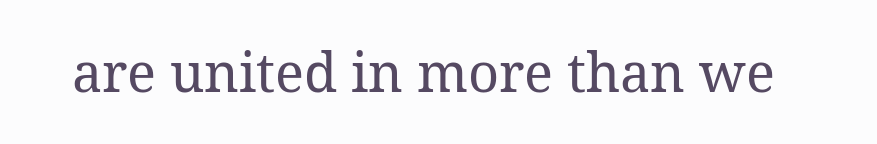are united in more than we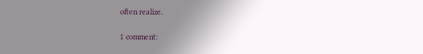often realize.

1 comment: